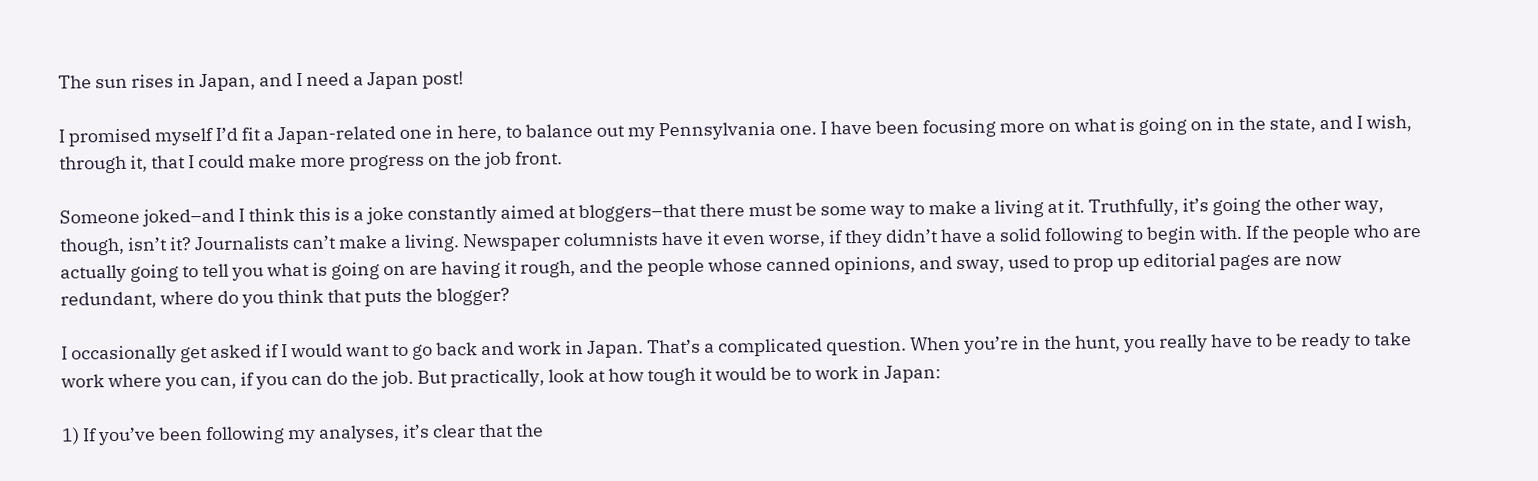The sun rises in Japan, and I need a Japan post!

I promised myself I’d fit a Japan-related one in here, to balance out my Pennsylvania one. I have been focusing more on what is going on in the state, and I wish, through it, that I could make more progress on the job front.

Someone joked–and I think this is a joke constantly aimed at bloggers–that there must be some way to make a living at it. Truthfully, it’s going the other way, though, isn’t it? Journalists can’t make a living. Newspaper columnists have it even worse, if they didn’t have a solid following to begin with. If the people who are actually going to tell you what is going on are having it rough, and the people whose canned opinions, and sway, used to prop up editorial pages are now redundant, where do you think that puts the blogger?

I occasionally get asked if I would want to go back and work in Japan. That’s a complicated question. When you’re in the hunt, you really have to be ready to take work where you can, if you can do the job. But practically, look at how tough it would be to work in Japan:

1) If you’ve been following my analyses, it’s clear that the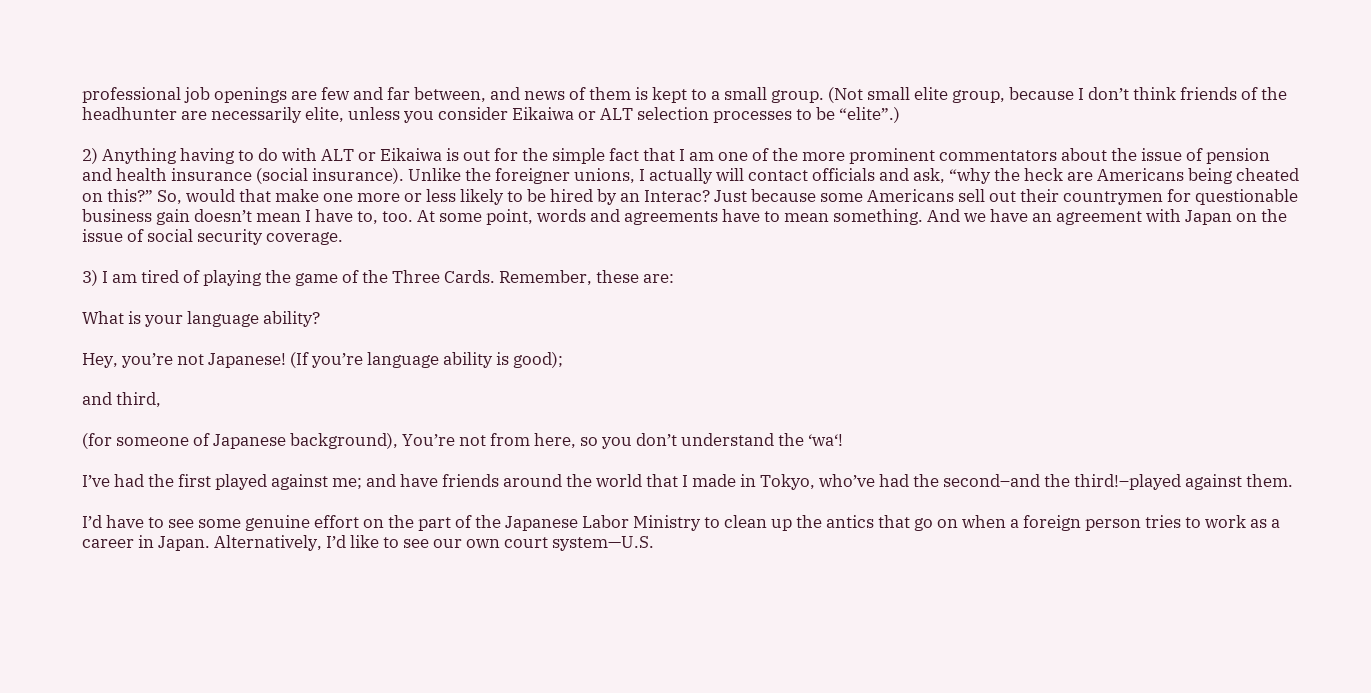professional job openings are few and far between, and news of them is kept to a small group. (Not small elite group, because I don’t think friends of the headhunter are necessarily elite, unless you consider Eikaiwa or ALT selection processes to be “elite”.)

2) Anything having to do with ALT or Eikaiwa is out for the simple fact that I am one of the more prominent commentators about the issue of pension and health insurance (social insurance). Unlike the foreigner unions, I actually will contact officials and ask, “why the heck are Americans being cheated on this?” So, would that make one more or less likely to be hired by an Interac? Just because some Americans sell out their countrymen for questionable business gain doesn’t mean I have to, too. At some point, words and agreements have to mean something. And we have an agreement with Japan on the issue of social security coverage.

3) I am tired of playing the game of the Three Cards. Remember, these are:

What is your language ability?

Hey, you’re not Japanese! (If you’re language ability is good);

and third,

(for someone of Japanese background), You’re not from here, so you don’t understand the ‘wa‘!

I’ve had the first played against me; and have friends around the world that I made in Tokyo, who’ve had the second–and the third!–played against them.

I’d have to see some genuine effort on the part of the Japanese Labor Ministry to clean up the antics that go on when a foreign person tries to work as a career in Japan. Alternatively, I’d like to see our own court system—U.S.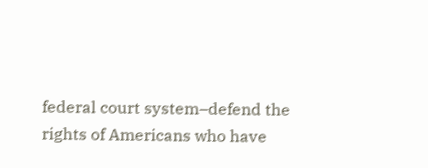federal court system–defend the rights of Americans who have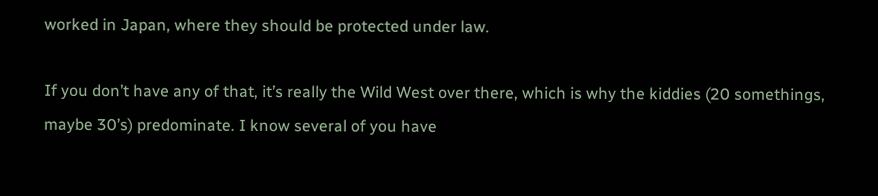worked in Japan, where they should be protected under law.

If you don’t have any of that, it’s really the Wild West over there, which is why the kiddies (20 somethings, maybe 30’s) predominate. I know several of you have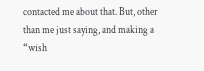contacted me about that. But, other than me just saying, and making a “wish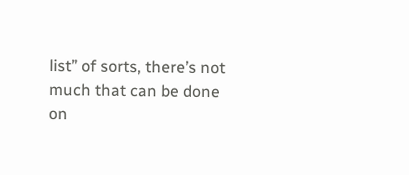list” of sorts, there’s not much that can be done on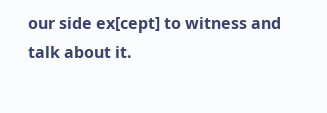our side ex[cept] to witness and talk about it.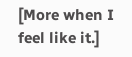[More when I feel like it.]